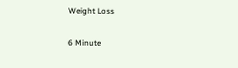Weight Loss

6 Minute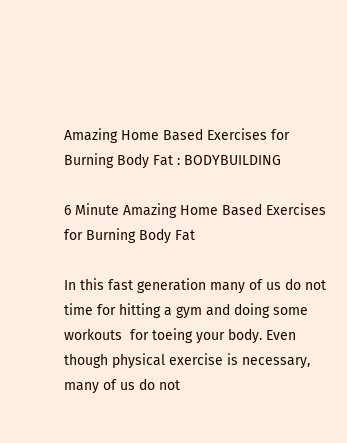Amazing Home Based Exercises for Burning Body Fat : BODYBUILDING

6 Minute Amazing Home Based Exercises for Burning Body Fat

In this fast generation many of us do not time for hitting a gym and doing some workouts  for toeing your body. Even though physical exercise is necessary, many of us do not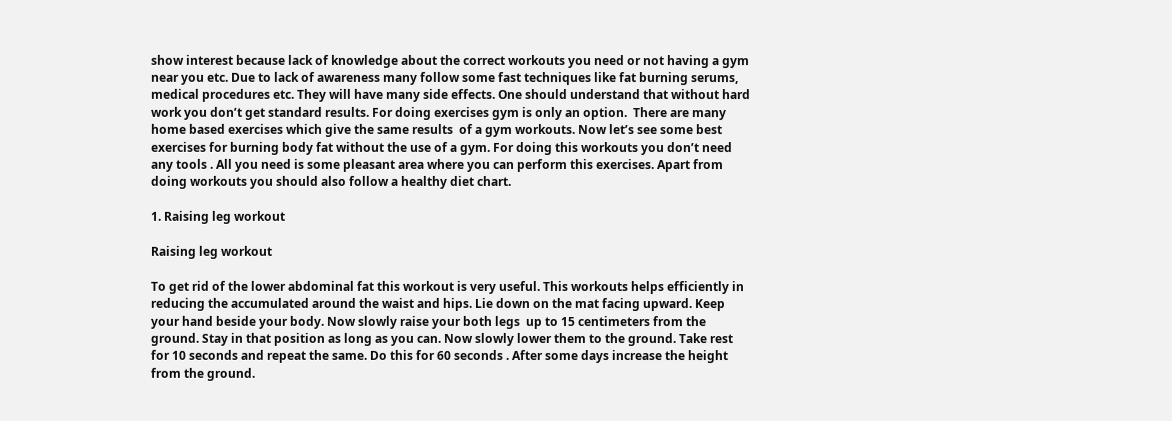show interest because lack of knowledge about the correct workouts you need or not having a gym near you etc. Due to lack of awareness many follow some fast techniques like fat burning serums, medical procedures etc. They will have many side effects. One should understand that without hard work you don’t get standard results. For doing exercises gym is only an option.  There are many home based exercises which give the same results  of a gym workouts. Now let’s see some best exercises for burning body fat without the use of a gym. For doing this workouts you don’t need any tools . All you need is some pleasant area where you can perform this exercises. Apart from doing workouts you should also follow a healthy diet chart.

1. Raising leg workout

Raising leg workout

To get rid of the lower abdominal fat this workout is very useful. This workouts helps efficiently in reducing the accumulated around the waist and hips. Lie down on the mat facing upward. Keep your hand beside your body. Now slowly raise your both legs  up to 15 centimeters from the ground. Stay in that position as long as you can. Now slowly lower them to the ground. Take rest for 10 seconds and repeat the same. Do this for 60 seconds . After some days increase the height from the ground.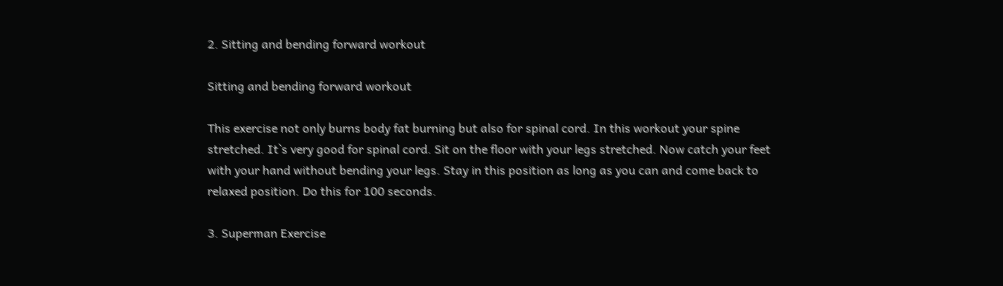2. Sitting and bending forward workout

Sitting and bending forward workout

This exercise not only burns body fat burning but also for spinal cord. In this workout your spine stretched. It`s very good for spinal cord. Sit on the floor with your legs stretched. Now catch your feet with your hand without bending your legs. Stay in this position as long as you can and come back to relaxed position. Do this for 100 seconds.

3. Superman Exercise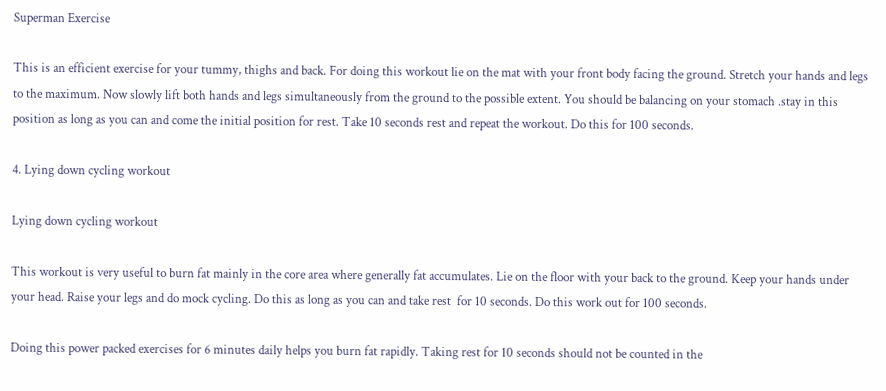Superman Exercise

This is an efficient exercise for your tummy, thighs and back. For doing this workout lie on the mat with your front body facing the ground. Stretch your hands and legs to the maximum. Now slowly lift both hands and legs simultaneously from the ground to the possible extent. You should be balancing on your stomach .stay in this position as long as you can and come the initial position for rest. Take 10 seconds rest and repeat the workout. Do this for 100 seconds.

4. Lying down cycling workout

Lying down cycling workout

This workout is very useful to burn fat mainly in the core area where generally fat accumulates. Lie on the floor with your back to the ground. Keep your hands under your head. Raise your legs and do mock cycling. Do this as long as you can and take rest  for 10 seconds. Do this work out for 100 seconds.

Doing this power packed exercises for 6 minutes daily helps you burn fat rapidly. Taking rest for 10 seconds should not be counted in the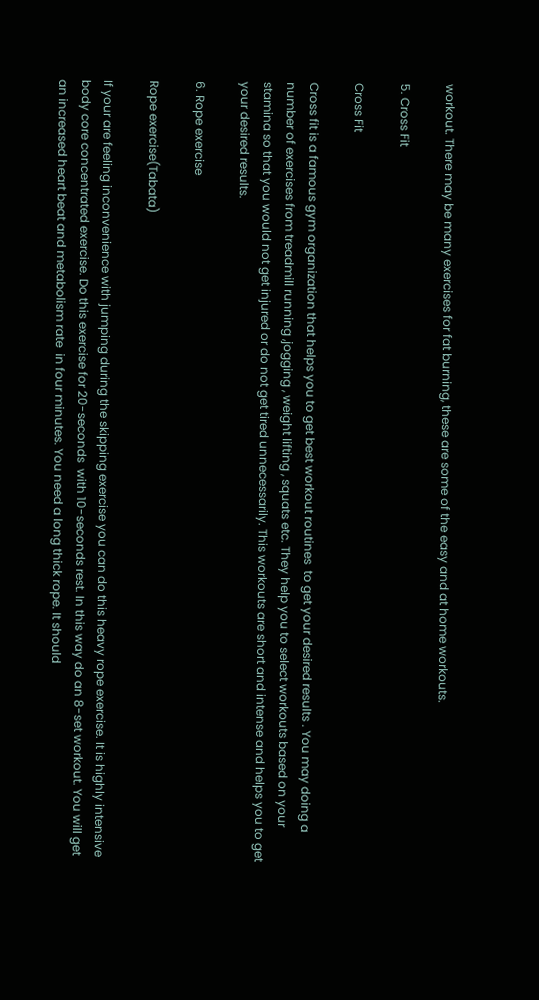workout. There may be many exercises for fat burning, these are some of the easy and at home workouts.

5. Cross Fit

Cross Fit

Cross fit is a famous gym organization that helps you to get best workout routines  to get your desired results . You may doing a number of exercises from treadmill running ,jogging , weight lifting , squats etc. They help you to select workouts based on your stamina so that you would not get injured or do not get tired unnecessarily. This workouts are short and intense and helps you to get your desired results.

6. Rope exercise

Rope exercise(Tabata)

If your are feeling inconvenience with jumping during the skipping exercise you can do this heavy rope exercise. It is highly intensive body core concentrated exercise. Do this exercise for 20-seconds  with 10-seconds rest. In this way do an 8-set workout. You will get an increased heart beat and metabolism rate  in four minutes. You need a long thick rope. It should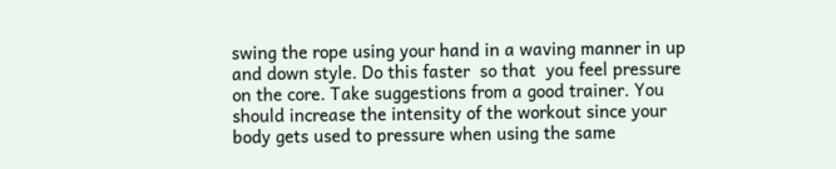swing the rope using your hand in a waving manner in up and down style. Do this faster  so that  you feel pressure on the core. Take suggestions from a good trainer. You should increase the intensity of the workout since your body gets used to pressure when using the same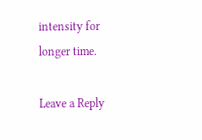intensity for longer time.

Leave a Reply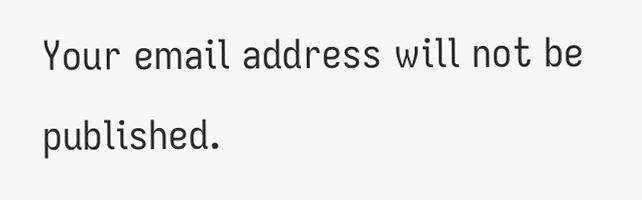Your email address will not be published.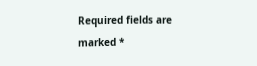Required fields are marked *